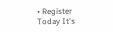• Register Today It's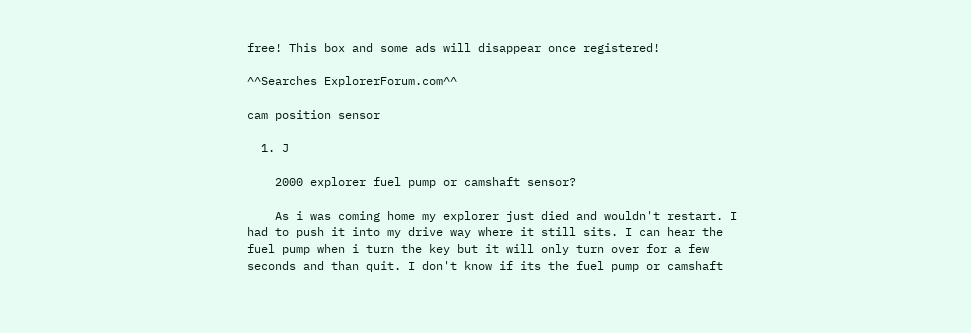free! This box and some ads will disappear once registered!

^^Searches ExplorerForum.com^^

cam position sensor

  1. J

    2000 explorer fuel pump or camshaft sensor?

    As i was coming home my explorer just died and wouldn't restart. I had to push it into my drive way where it still sits. I can hear the fuel pump when i turn the key but it will only turn over for a few seconds and than quit. I don't know if its the fuel pump or camshaft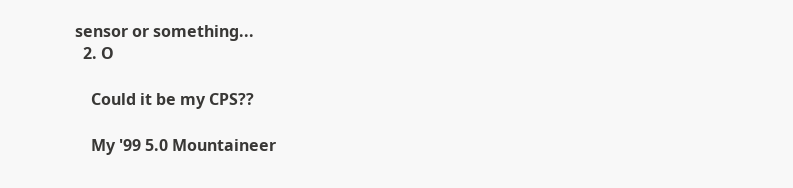sensor or something...
  2. O

    Could it be my CPS??

    My '99 5.0 Mountaineer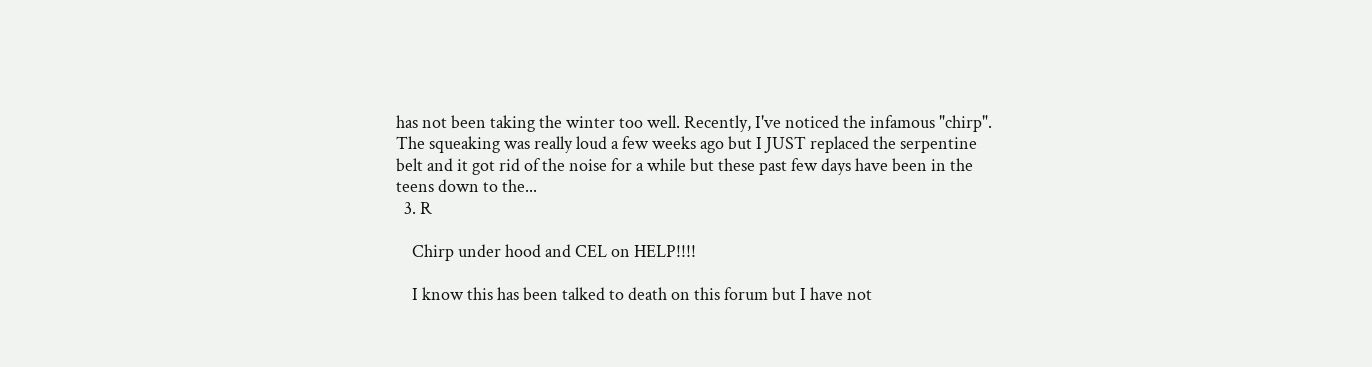has not been taking the winter too well. Recently, I've noticed the infamous "chirp". The squeaking was really loud a few weeks ago but I JUST replaced the serpentine belt and it got rid of the noise for a while but these past few days have been in the teens down to the...
  3. R

    Chirp under hood and CEL on HELP!!!!

    I know this has been talked to death on this forum but I have not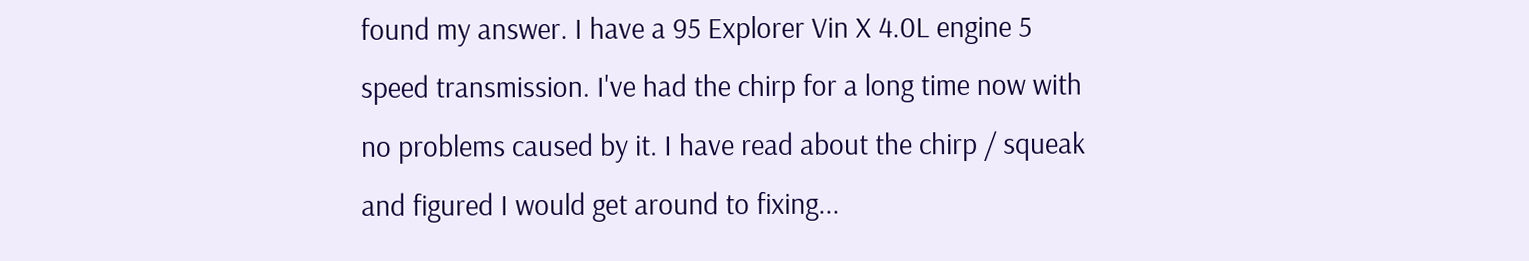found my answer. I have a 95 Explorer Vin X 4.0L engine 5 speed transmission. I've had the chirp for a long time now with no problems caused by it. I have read about the chirp / squeak and figured I would get around to fixing...